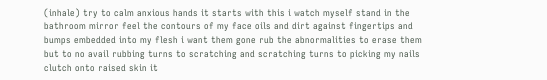(inhale) try to calm anxious hands it starts with this i watch myself stand in the bathroom mirror feel the contours of my face oils and dirt against fingertips and bumps embedded into my flesh i want them gone rub the abnormalities to erase them but to no avail rubbing turns to scratching and scratching turns to picking my nails clutch onto raised skin it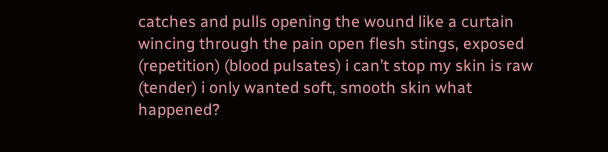catches and pulls opening the wound like a curtain wincing through the pain open flesh stings, exposed (repetition) (blood pulsates) i can’t stop my skin is raw (tender) i only wanted soft, smooth skin what happened?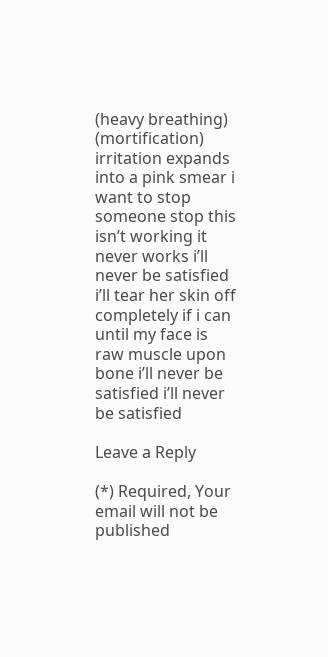(heavy breathing) (mortification) irritation expands into a pink smear i want to stop someone stop this isn’t working it never works i’ll never be satisfied i’ll tear her skin off completely if i can until my face is raw muscle upon bone i’ll never be satisfied i’ll never be satisfied

Leave a Reply

(*) Required, Your email will not be published